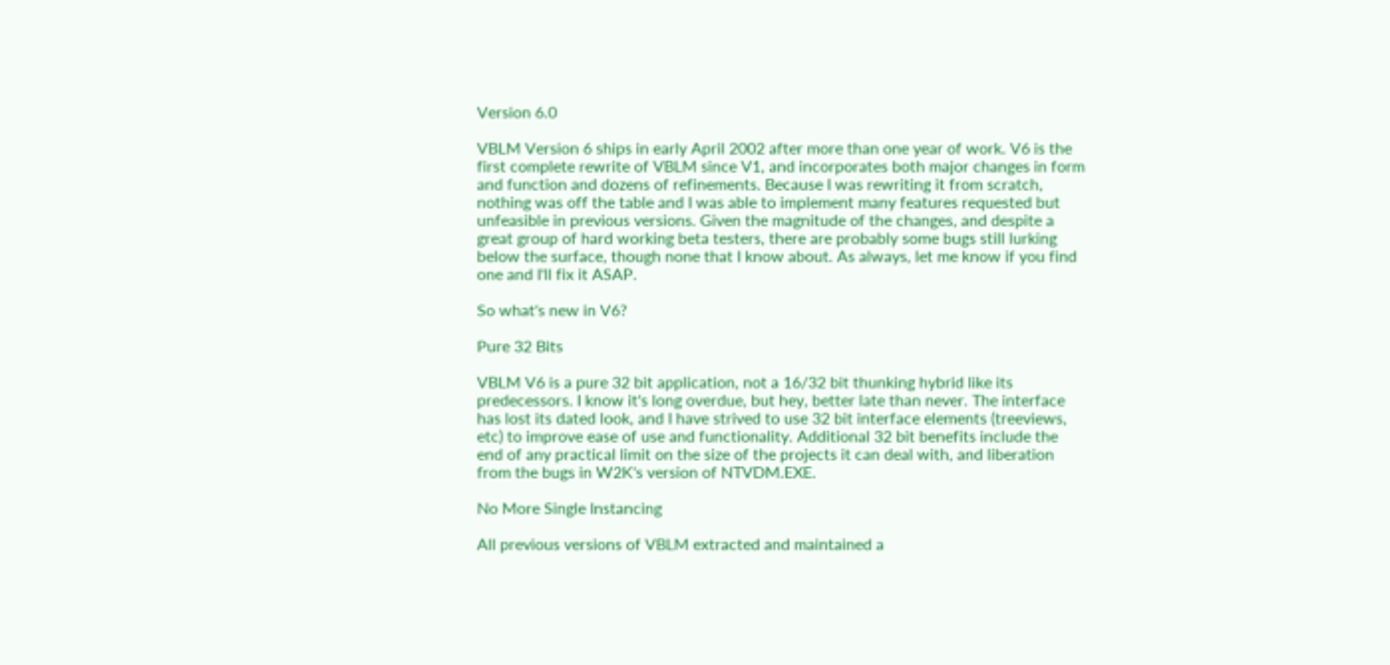Version 6.0

VBLM Version 6 ships in early April 2002 after more than one year of work. V6 is the first complete rewrite of VBLM since V1, and incorporates both major changes in form and function and dozens of refinements. Because I was rewriting it from scratch, nothing was off the table and I was able to implement many features requested but unfeasible in previous versions. Given the magnitude of the changes, and despite a great group of hard working beta testers, there are probably some bugs still lurking below the surface, though none that I know about. As always, let me know if you find one and I'll fix it ASAP.

So what's new in V6?

Pure 32 Bits

VBLM V6 is a pure 32 bit application, not a 16/32 bit thunking hybrid like its predecessors. I know it's long overdue, but hey, better late than never. The interface has lost its dated look, and I have strived to use 32 bit interface elements (treeviews, etc) to improve ease of use and functionality. Additional 32 bit benefits include the end of any practical limit on the size of the projects it can deal with, and liberation from the bugs in W2K's version of NTVDM.EXE.

No More Single Instancing

All previous versions of VBLM extracted and maintained a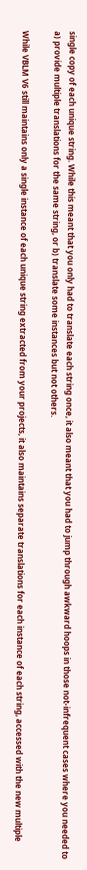single copy of each unique string. While this meant that you only had to translate each string once, it also meant that you had to jump through awkward hoops in those not-infrequent cases where you needed to a) provide multiple translations for the same string, or b) translate some instances but not others.

While VBLM V6 still maintains only a single instance of each unique string extracted from your projects, it also maintains separate translations for each instance of each string, accessed with the new multiple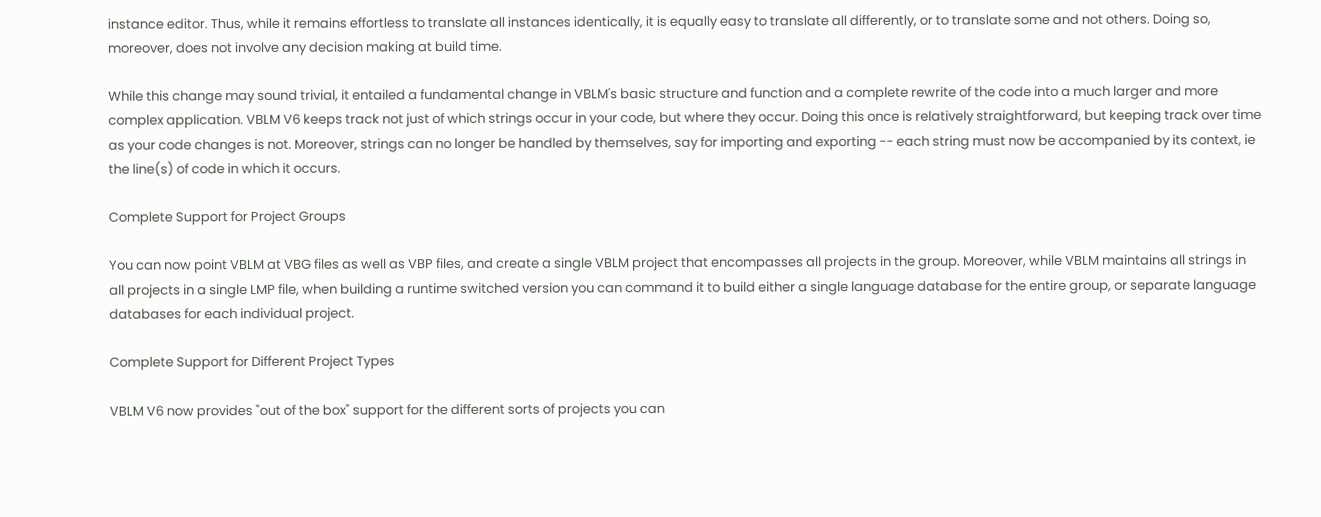instance editor. Thus, while it remains effortless to translate all instances identically, it is equally easy to translate all differently, or to translate some and not others. Doing so, moreover, does not involve any decision making at build time.

While this change may sound trivial, it entailed a fundamental change in VBLM's basic structure and function and a complete rewrite of the code into a much larger and more complex application. VBLM V6 keeps track not just of which strings occur in your code, but where they occur. Doing this once is relatively straightforward, but keeping track over time as your code changes is not. Moreover, strings can no longer be handled by themselves, say for importing and exporting -- each string must now be accompanied by its context, ie the line(s) of code in which it occurs.

Complete Support for Project Groups

You can now point VBLM at VBG files as well as VBP files, and create a single VBLM project that encompasses all projects in the group. Moreover, while VBLM maintains all strings in all projects in a single LMP file, when building a runtime switched version you can command it to build either a single language database for the entire group, or separate language databases for each individual project.

Complete Support for Different Project Types

VBLM V6 now provides "out of the box" support for the different sorts of projects you can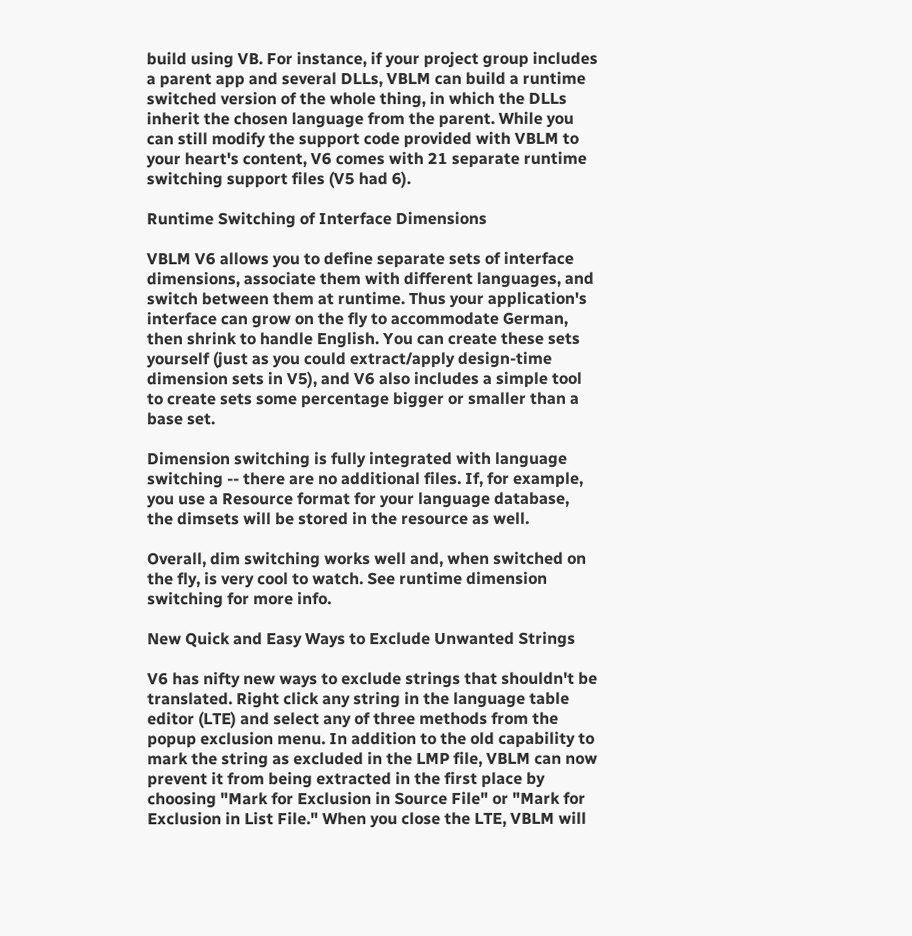build using VB. For instance, if your project group includes a parent app and several DLLs, VBLM can build a runtime switched version of the whole thing, in which the DLLs inherit the chosen language from the parent. While you can still modify the support code provided with VBLM to your heart's content, V6 comes with 21 separate runtime switching support files (V5 had 6).

Runtime Switching of Interface Dimensions

VBLM V6 allows you to define separate sets of interface dimensions, associate them with different languages, and switch between them at runtime. Thus your application's interface can grow on the fly to accommodate German, then shrink to handle English. You can create these sets yourself (just as you could extract/apply design-time dimension sets in V5), and V6 also includes a simple tool to create sets some percentage bigger or smaller than a base set.

Dimension switching is fully integrated with language switching -- there are no additional files. If, for example, you use a Resource format for your language database, the dimsets will be stored in the resource as well.

Overall, dim switching works well and, when switched on the fly, is very cool to watch. See runtime dimension switching for more info.

New Quick and Easy Ways to Exclude Unwanted Strings

V6 has nifty new ways to exclude strings that shouldn't be translated. Right click any string in the language table editor (LTE) and select any of three methods from the popup exclusion menu. In addition to the old capability to mark the string as excluded in the LMP file, VBLM can now prevent it from being extracted in the first place by choosing "Mark for Exclusion in Source File" or "Mark for Exclusion in List File." When you close the LTE, VBLM will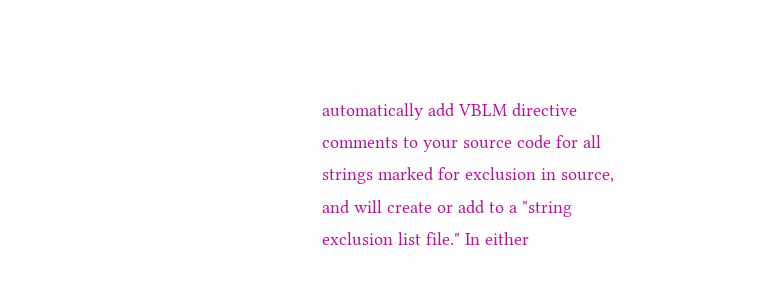automatically add VBLM directive comments to your source code for all strings marked for exclusion in source, and will create or add to a "string exclusion list file." In either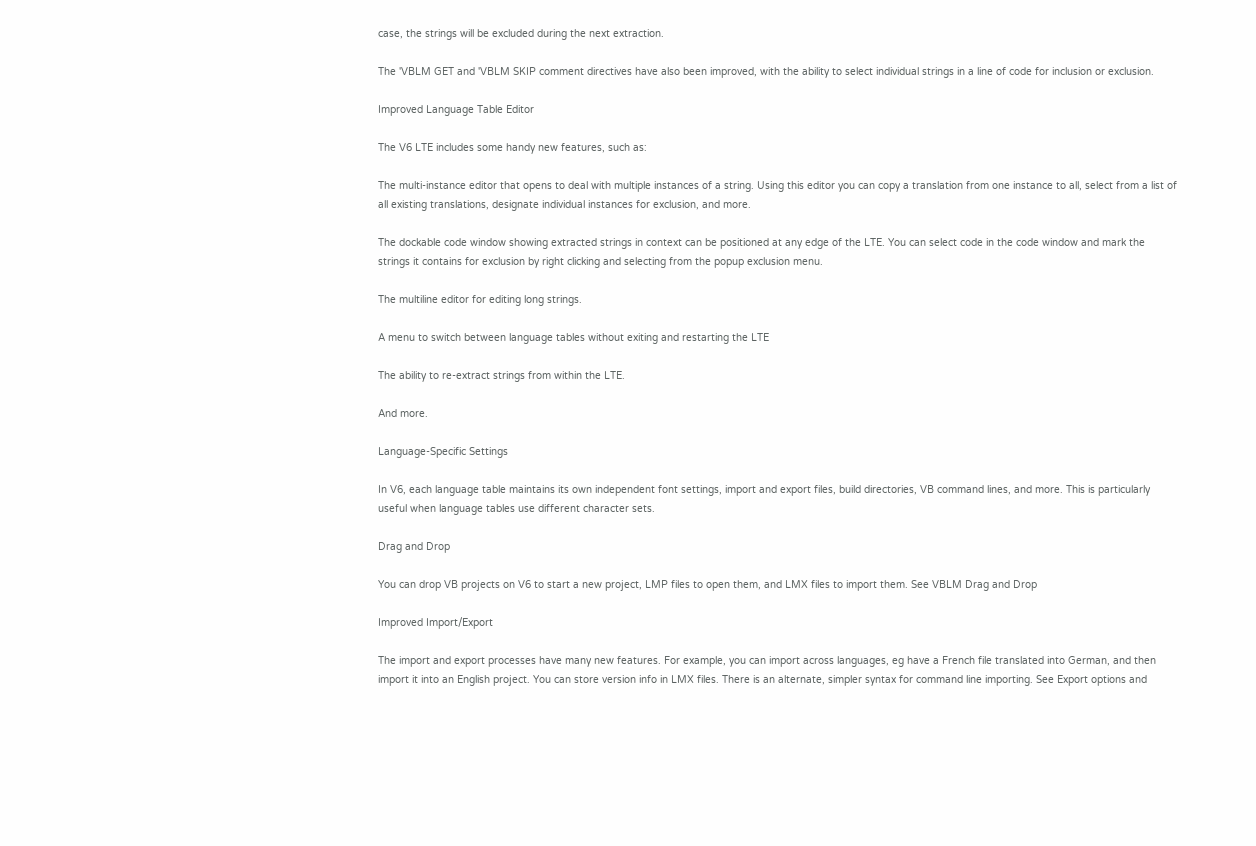case, the strings will be excluded during the next extraction.

The 'VBLM GET and 'VBLM SKIP comment directives have also been improved, with the ability to select individual strings in a line of code for inclusion or exclusion.

Improved Language Table Editor

The V6 LTE includes some handy new features, such as:

The multi-instance editor that opens to deal with multiple instances of a string. Using this editor you can copy a translation from one instance to all, select from a list of all existing translations, designate individual instances for exclusion, and more.

The dockable code window showing extracted strings in context can be positioned at any edge of the LTE. You can select code in the code window and mark the strings it contains for exclusion by right clicking and selecting from the popup exclusion menu.

The multiline editor for editing long strings.

A menu to switch between language tables without exiting and restarting the LTE

The ability to re-extract strings from within the LTE.

And more.

Language-Specific Settings

In V6, each language table maintains its own independent font settings, import and export files, build directories, VB command lines, and more. This is particularly useful when language tables use different character sets.

Drag and Drop

You can drop VB projects on V6 to start a new project, LMP files to open them, and LMX files to import them. See VBLM Drag and Drop

Improved Import/Export

The import and export processes have many new features. For example, you can import across languages, eg have a French file translated into German, and then import it into an English project. You can store version info in LMX files. There is an alternate, simpler syntax for command line importing. See Export options and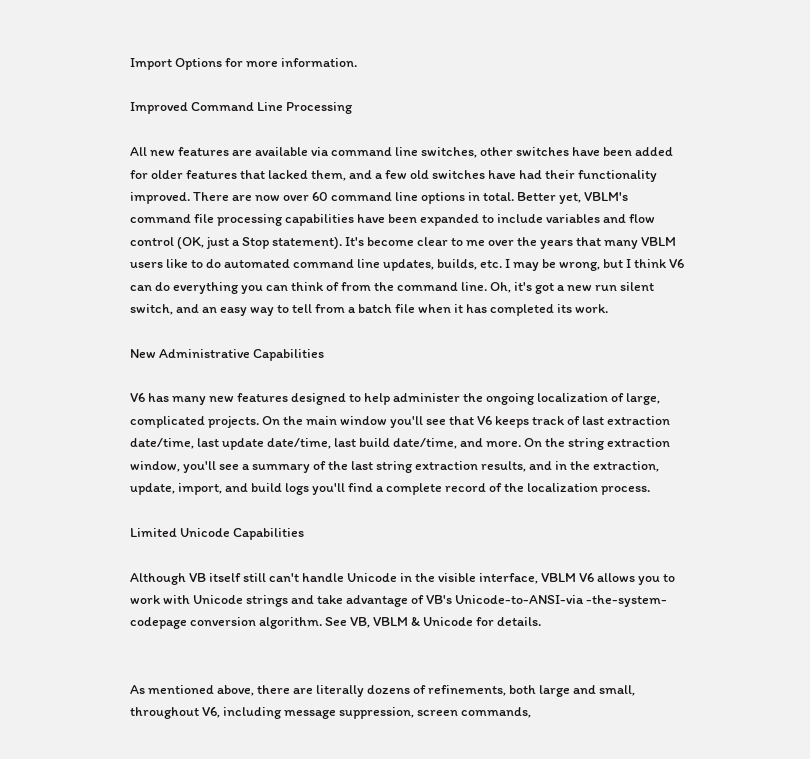Import Options for more information.

Improved Command Line Processing

All new features are available via command line switches, other switches have been added for older features that lacked them, and a few old switches have had their functionality improved. There are now over 60 command line options in total. Better yet, VBLM's command file processing capabilities have been expanded to include variables and flow control (OK, just a Stop statement). It's become clear to me over the years that many VBLM users like to do automated command line updates, builds, etc. I may be wrong, but I think V6 can do everything you can think of from the command line. Oh, it's got a new run silent switch, and an easy way to tell from a batch file when it has completed its work.

New Administrative Capabilities

V6 has many new features designed to help administer the ongoing localization of large, complicated projects. On the main window you'll see that V6 keeps track of last extraction date/time, last update date/time, last build date/time, and more. On the string extraction window, you'll see a summary of the last string extraction results, and in the extraction, update, import, and build logs you'll find a complete record of the localization process.

Limited Unicode Capabilities

Although VB itself still can't handle Unicode in the visible interface, VBLM V6 allows you to work with Unicode strings and take advantage of VB's Unicode-to-ANSI-via -the-system-codepage conversion algorithm. See VB, VBLM & Unicode for details.


As mentioned above, there are literally dozens of refinements, both large and small, throughout V6, including message suppression, screen commands,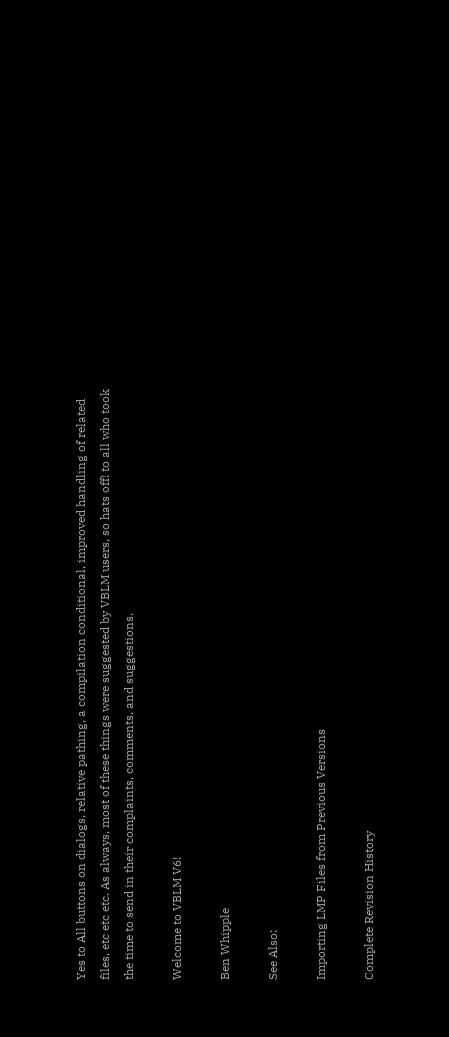Yes to All buttons on dialogs, relative pathing, a compilation conditional, improved handling of related files, etc etc etc. As always, most of these things were suggested by VBLM users, so hats off! to all who took the time to send in their complaints, comments, and suggestions.

Welcome to VBLM V6!

Ben Whipple

See Also:

Importing LMP Files from Previous Versions

Complete Revision History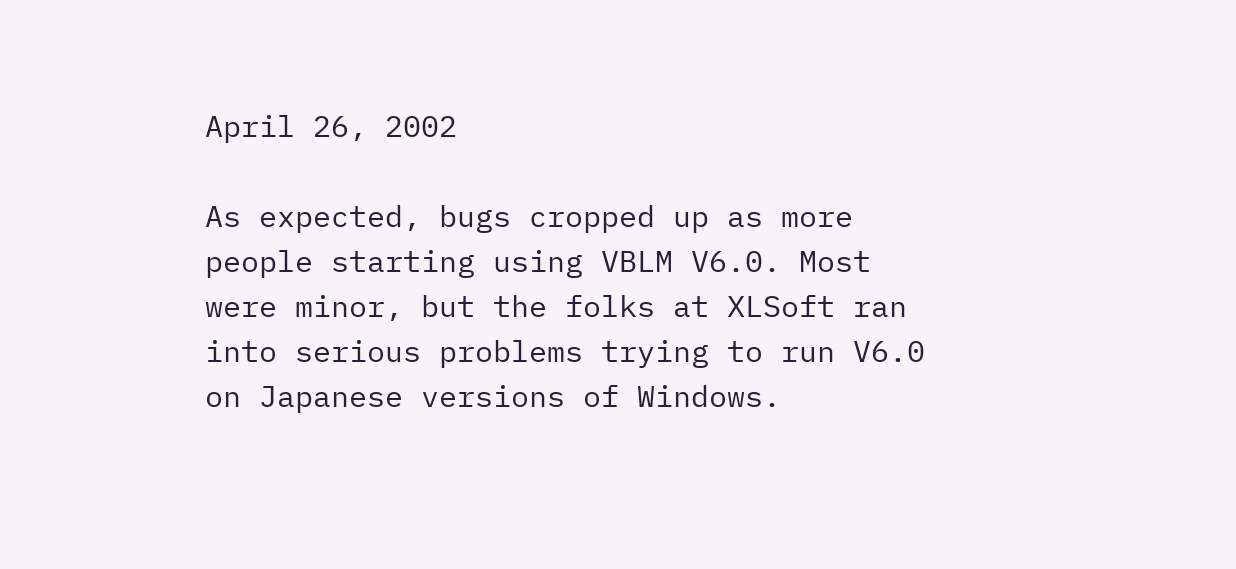April 26, 2002

As expected, bugs cropped up as more people starting using VBLM V6.0. Most were minor, but the folks at XLSoft ran into serious problems trying to run V6.0 on Japanese versions of Windows.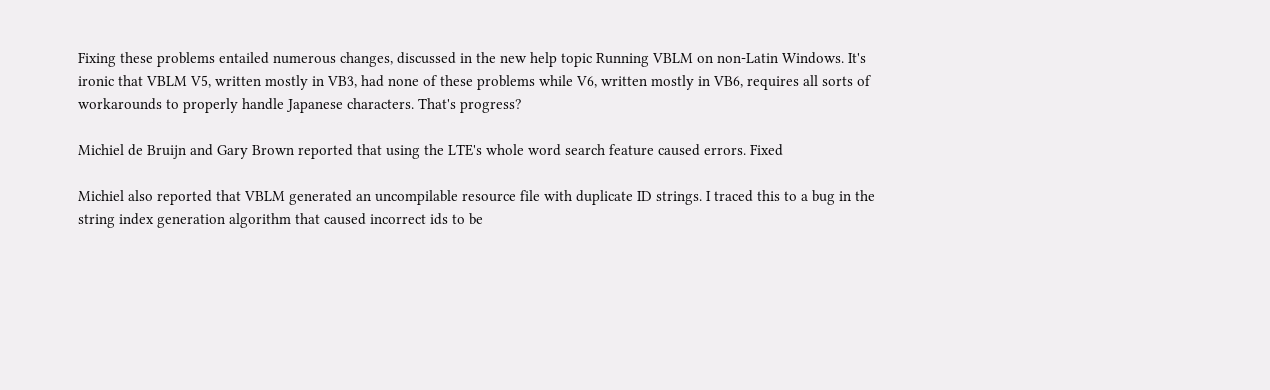Fixing these problems entailed numerous changes, discussed in the new help topic Running VBLM on non-Latin Windows. It's ironic that VBLM V5, written mostly in VB3, had none of these problems while V6, written mostly in VB6, requires all sorts of workarounds to properly handle Japanese characters. That's progress?

Michiel de Bruijn and Gary Brown reported that using the LTE's whole word search feature caused errors. Fixed

Michiel also reported that VBLM generated an uncompilable resource file with duplicate ID strings. I traced this to a bug in the string index generation algorithm that caused incorrect ids to be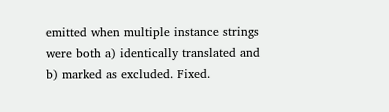emitted when multiple instance strings were both a) identically translated and b) marked as excluded. Fixed.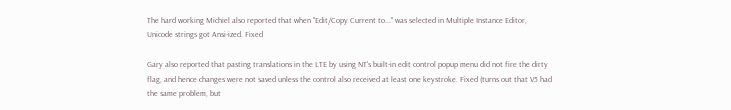The hard working Michiel also reported that when "Edit/Copy Current to..." was selected in Multiple Instance Editor, Unicode strings got Ansi-ized. Fixed

Gary also reported that pasting translations in the LTE by using NT's built-in edit control popup menu did not fire the dirty flag, and hence changes were not saved unless the control also received at least one keystroke. Fixed (turns out that V5 had the same problem, but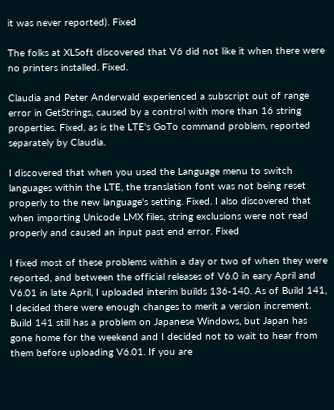it was never reported). Fixed

The folks at XLSoft discovered that V6 did not like it when there were no printers installed. Fixed.

Claudia and Peter Anderwald experienced a subscript out of range error in GetStrings, caused by a control with more than 16 string properties. Fixed, as is the LTE's GoTo command problem, reported separately by Claudia.

I discovered that when you used the Language menu to switch languages within the LTE, the translation font was not being reset properly to the new language's setting. Fixed. I also discovered that when importing Unicode LMX files, string exclusions were not read properly and caused an input past end error. Fixed

I fixed most of these problems within a day or two of when they were reported, and between the official releases of V6.0 in eary April and V6.01 in late April, I uploaded interim builds 136-140. As of Build 141, I decided there were enough changes to merit a version increment. Build 141 still has a problem on Japanese Windows, but Japan has gone home for the weekend and I decided not to wait to hear from them before uploading V6.01. If you are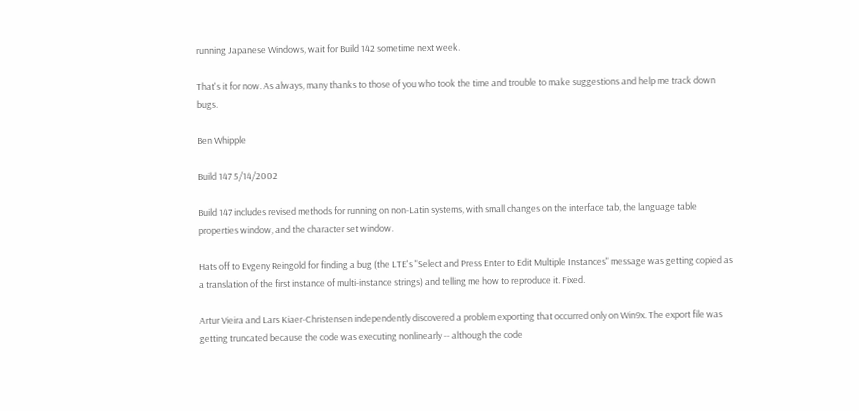running Japanese Windows, wait for Build 142 sometime next week.

That's it for now. As always, many thanks to those of you who took the time and trouble to make suggestions and help me track down bugs.

Ben Whipple

Build 147 5/14/2002

Build 147 includes revised methods for running on non-Latin systems, with small changes on the interface tab, the language table properties window, and the character set window.

Hats off to Evgeny Reingold for finding a bug (the LTE's "Select and Press Enter to Edit Multiple Instances" message was getting copied as a translation of the first instance of multi-instance strings) and telling me how to reproduce it. Fixed.

Artur Vieira and Lars Kiaer-Christensen independently discovered a problem exporting that occurred only on Win9x. The export file was getting truncated because the code was executing nonlinearly -- although the code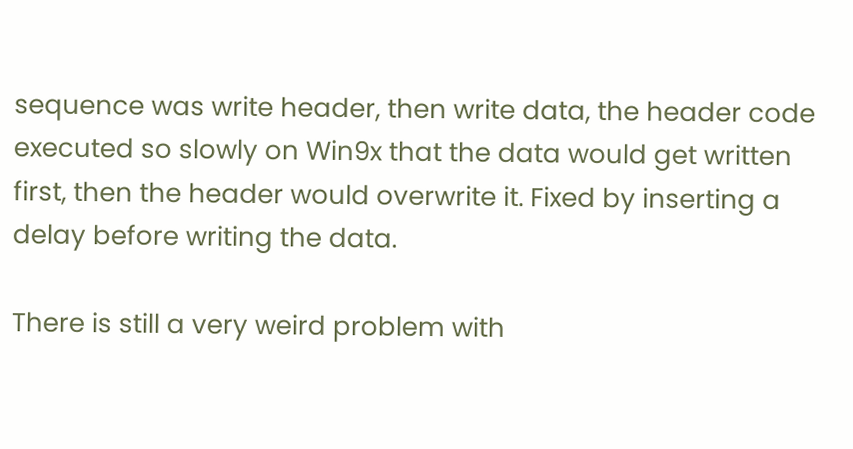sequence was write header, then write data, the header code executed so slowly on Win9x that the data would get written first, then the header would overwrite it. Fixed by inserting a delay before writing the data.

There is still a very weird problem with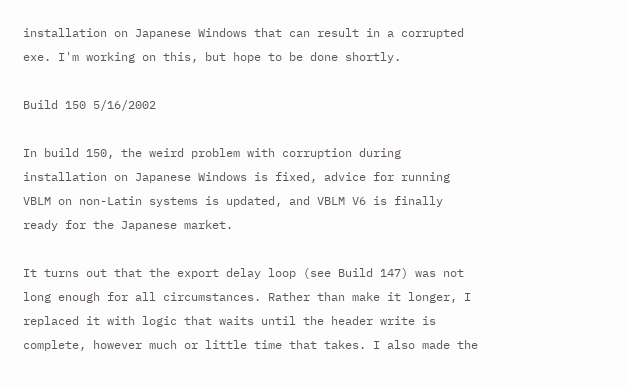installation on Japanese Windows that can result in a corrupted exe. I'm working on this, but hope to be done shortly.

Build 150 5/16/2002

In build 150, the weird problem with corruption during installation on Japanese Windows is fixed, advice for running VBLM on non-Latin systems is updated, and VBLM V6 is finally ready for the Japanese market.

It turns out that the export delay loop (see Build 147) was not long enough for all circumstances. Rather than make it longer, I replaced it with logic that waits until the header write is complete, however much or little time that takes. I also made the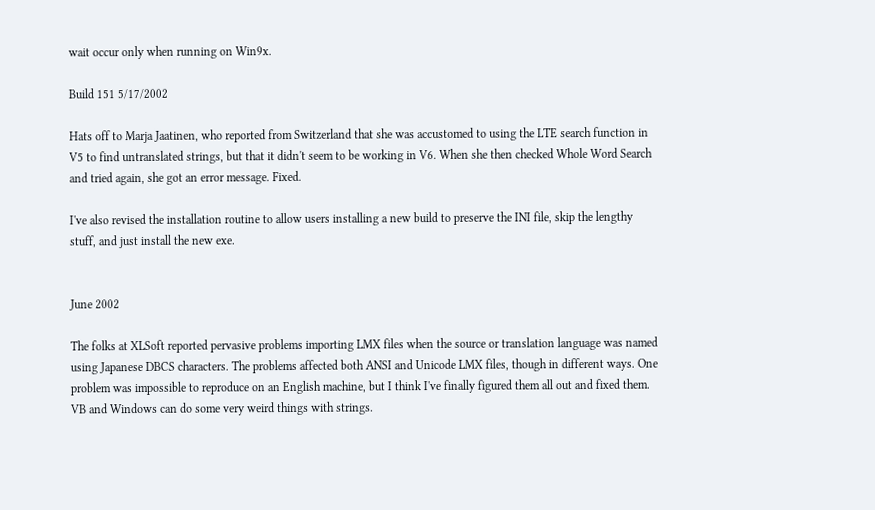wait occur only when running on Win9x.

Build 151 5/17/2002

Hats off to Marja Jaatinen, who reported from Switzerland that she was accustomed to using the LTE search function in V5 to find untranslated strings, but that it didn't seem to be working in V6. When she then checked Whole Word Search and tried again, she got an error message. Fixed.

I've also revised the installation routine to allow users installing a new build to preserve the INI file, skip the lengthy stuff, and just install the new exe.


June 2002

The folks at XLSoft reported pervasive problems importing LMX files when the source or translation language was named using Japanese DBCS characters. The problems affected both ANSI and Unicode LMX files, though in different ways. One problem was impossible to reproduce on an English machine, but I think I've finally figured them all out and fixed them. VB and Windows can do some very weird things with strings.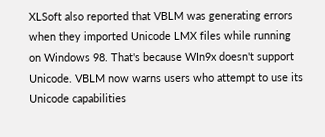XLSoft also reported that VBLM was generating errors when they imported Unicode LMX files while running on Windows 98. That's because WIn9x doesn't support Unicode. VBLM now warns users who attempt to use its Unicode capabilities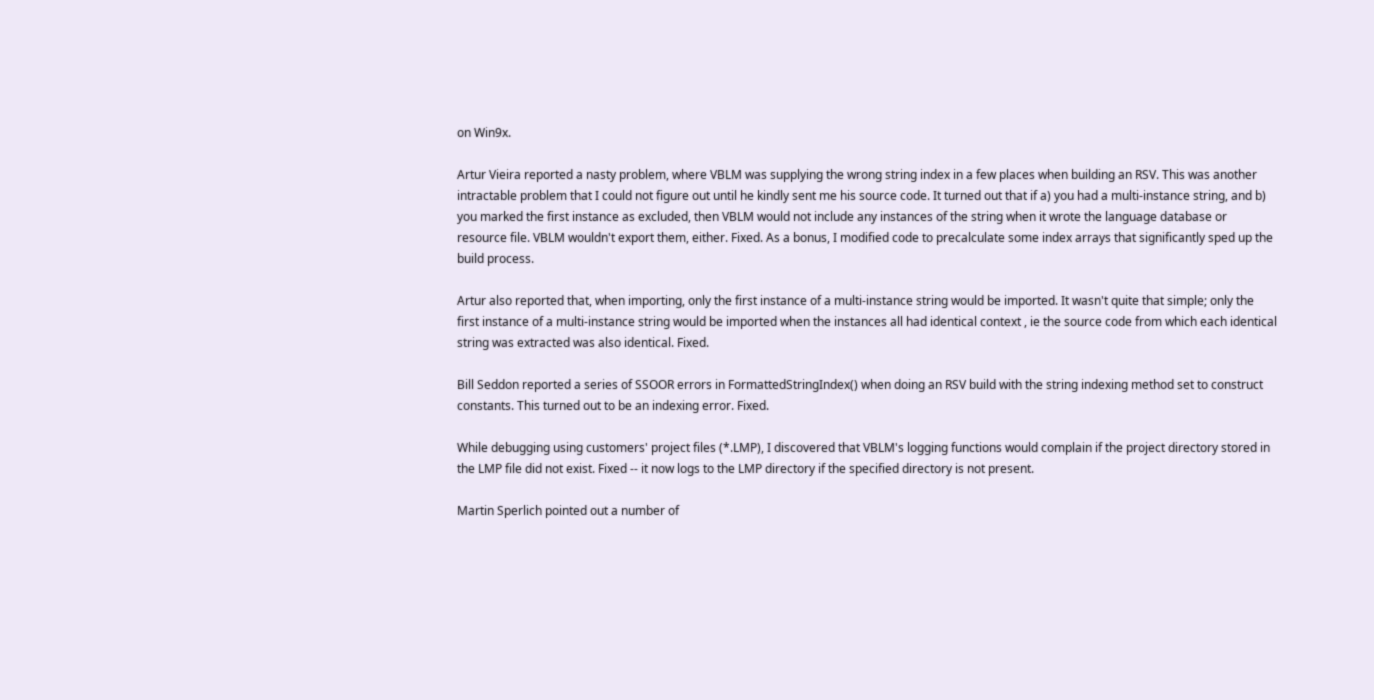on Win9x.

Artur Vieira reported a nasty problem, where VBLM was supplying the wrong string index in a few places when building an RSV. This was another intractable problem that I could not figure out until he kindly sent me his source code. It turned out that if a) you had a multi-instance string, and b) you marked the first instance as excluded, then VBLM would not include any instances of the string when it wrote the language database or resource file. VBLM wouldn't export them, either. Fixed. As a bonus, I modified code to precalculate some index arrays that significantly sped up the build process.

Artur also reported that, when importing, only the first instance of a multi-instance string would be imported. It wasn't quite that simple; only the first instance of a multi-instance string would be imported when the instances all had identical context , ie the source code from which each identical string was extracted was also identical. Fixed.

Bill Seddon reported a series of SSOOR errors in FormattedStringIndex() when doing an RSV build with the string indexing method set to construct constants. This turned out to be an indexing error. Fixed.

While debugging using customers' project files (*.LMP), I discovered that VBLM's logging functions would complain if the project directory stored in the LMP file did not exist. Fixed -- it now logs to the LMP directory if the specified directory is not present.

Martin Sperlich pointed out a number of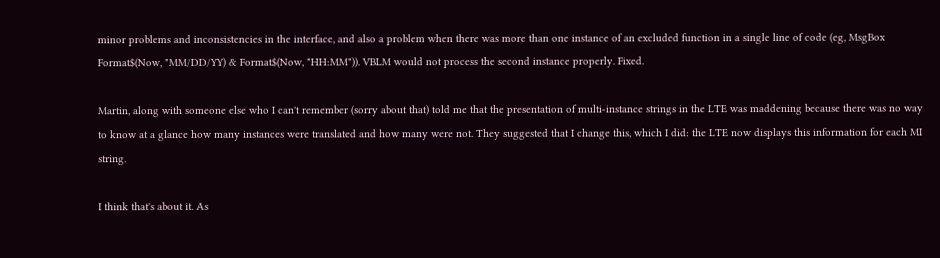minor problems and inconsistencies in the interface, and also a problem when there was more than one instance of an excluded function in a single line of code (eg, MsgBox Format$(Now, "MM/DD/YY) & Format$(Now, "HH:MM")). VBLM would not process the second instance properly. Fixed.

Martin, along with someone else who I can't remember (sorry about that) told me that the presentation of multi-instance strings in the LTE was maddening because there was no way to know at a glance how many instances were translated and how many were not. They suggested that I change this, which I did: the LTE now displays this information for each MI string.

I think that's about it. As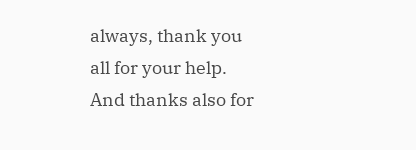always, thank you all for your help. And thanks also for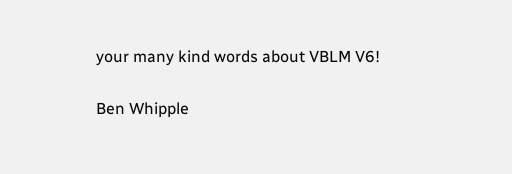your many kind words about VBLM V6!

Ben Whipple